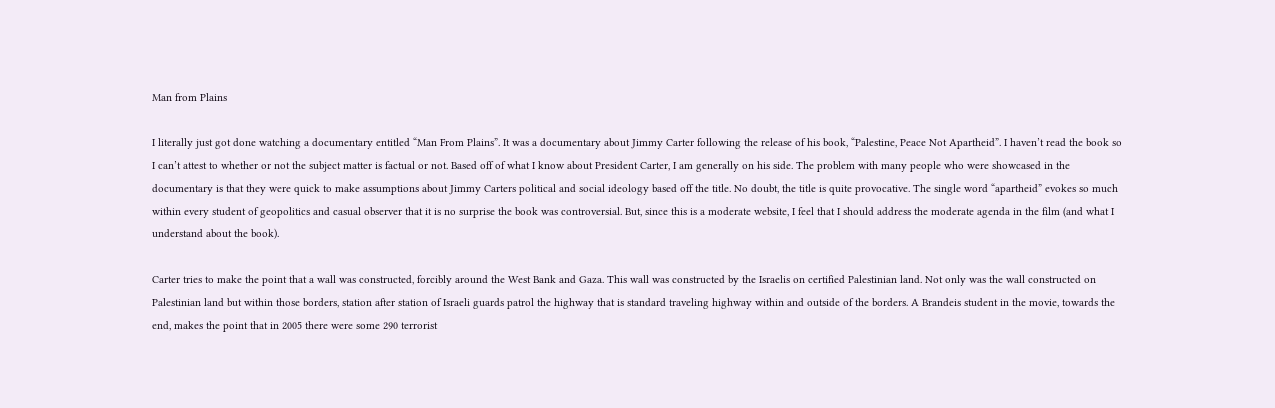Man from Plains

I literally just got done watching a documentary entitled “Man From Plains”. It was a documentary about Jimmy Carter following the release of his book, “Palestine, Peace Not Apartheid”. I haven’t read the book so I can’t attest to whether or not the subject matter is factual or not. Based off of what I know about President Carter, I am generally on his side. The problem with many people who were showcased in the documentary is that they were quick to make assumptions about Jimmy Carters political and social ideology based off the title. No doubt, the title is quite provocative. The single word “apartheid” evokes so much within every student of geopolitics and casual observer that it is no surprise the book was controversial. But, since this is a moderate website, I feel that I should address the moderate agenda in the film (and what I understand about the book).

Carter tries to make the point that a wall was constructed, forcibly around the West Bank and Gaza. This wall was constructed by the Israelis on certified Palestinian land. Not only was the wall constructed on Palestinian land but within those borders, station after station of Israeli guards patrol the highway that is standard traveling highway within and outside of the borders. A Brandeis student in the movie, towards the end, makes the point that in 2005 there were some 290 terrorist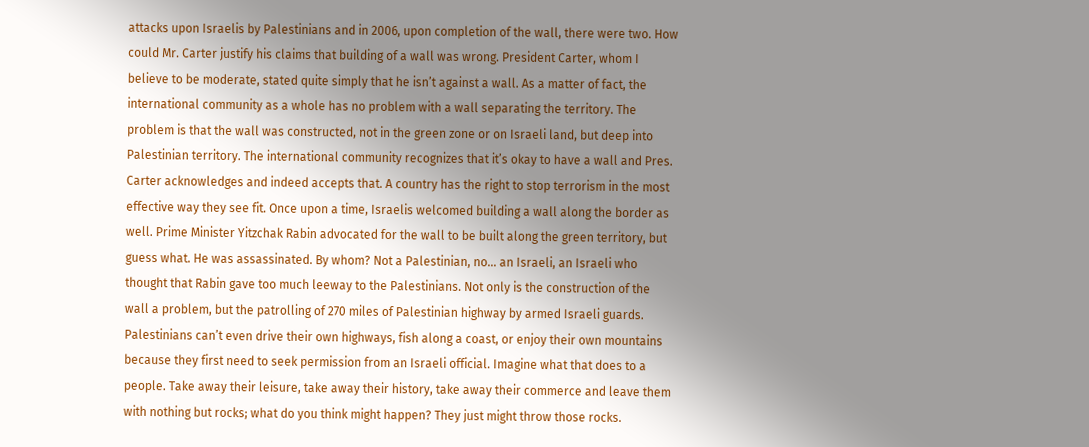attacks upon Israelis by Palestinians and in 2006, upon completion of the wall, there were two. How could Mr. Carter justify his claims that building of a wall was wrong. President Carter, whom I believe to be moderate, stated quite simply that he isn’t against a wall. As a matter of fact, the international community as a whole has no problem with a wall separating the territory. The problem is that the wall was constructed, not in the green zone or on Israeli land, but deep into Palestinian territory. The international community recognizes that it’s okay to have a wall and Pres. Carter acknowledges and indeed accepts that. A country has the right to stop terrorism in the most effective way they see fit. Once upon a time, Israelis welcomed building a wall along the border as well. Prime Minister Yitzchak Rabin advocated for the wall to be built along the green territory, but guess what. He was assassinated. By whom? Not a Palestinian, no… an Israeli, an Israeli who thought that Rabin gave too much leeway to the Palestinians. Not only is the construction of the wall a problem, but the patrolling of 270 miles of Palestinian highway by armed Israeli guards. Palestinians can’t even drive their own highways, fish along a coast, or enjoy their own mountains because they first need to seek permission from an Israeli official. Imagine what that does to a people. Take away their leisure, take away their history, take away their commerce and leave them with nothing but rocks; what do you think might happen? They just might throw those rocks.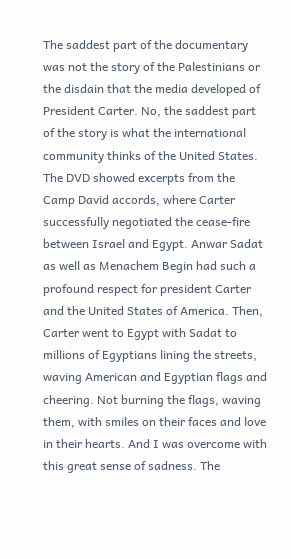The saddest part of the documentary was not the story of the Palestinians or the disdain that the media developed of President Carter. No, the saddest part of the story is what the international community thinks of the United States. The DVD showed excerpts from the Camp David accords, where Carter successfully negotiated the cease-fire between Israel and Egypt. Anwar Sadat as well as Menachem Begin had such a profound respect for president Carter and the United States of America. Then, Carter went to Egypt with Sadat to millions of Egyptians lining the streets, waving American and Egyptian flags and cheering. Not burning the flags, waving them, with smiles on their faces and love in their hearts. And I was overcome with this great sense of sadness. The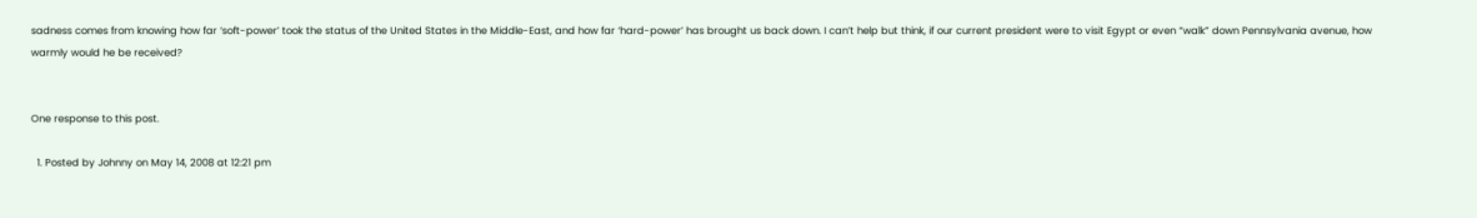sadness comes from knowing how far ‘soft-power’ took the status of the United States in the Middle-East, and how far ‘hard-power’ has brought us back down. I can’t help but think, if our current president were to visit Egypt or even “walk” down Pennsylvania avenue, how warmly would he be received?


One response to this post.

  1. Posted by Johnny on May 14, 2008 at 12:21 pm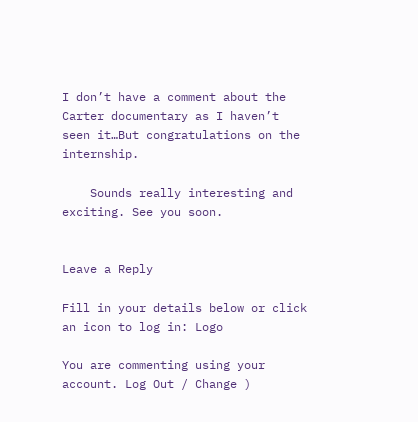I don’t have a comment about the Carter documentary as I haven’t seen it…But congratulations on the internship.

    Sounds really interesting and exciting. See you soon.


Leave a Reply

Fill in your details below or click an icon to log in: Logo

You are commenting using your account. Log Out / Change )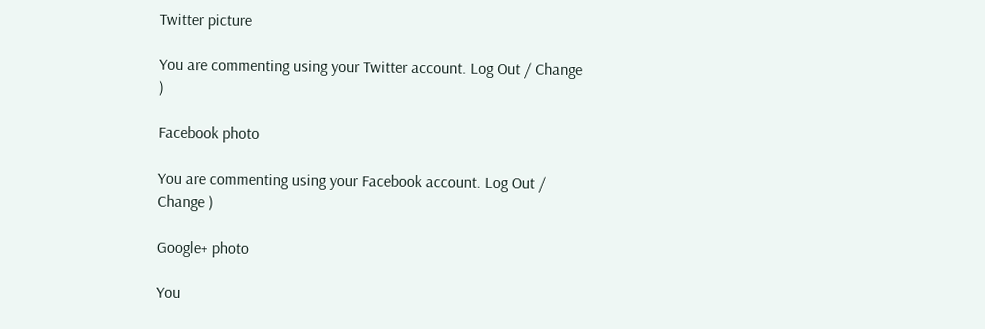Twitter picture

You are commenting using your Twitter account. Log Out / Change )

Facebook photo

You are commenting using your Facebook account. Log Out / Change )

Google+ photo

You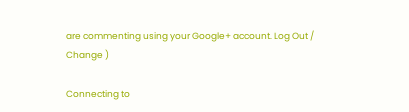are commenting using your Google+ account. Log Out / Change )

Connecting to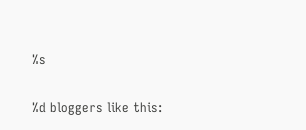%s

%d bloggers like this: